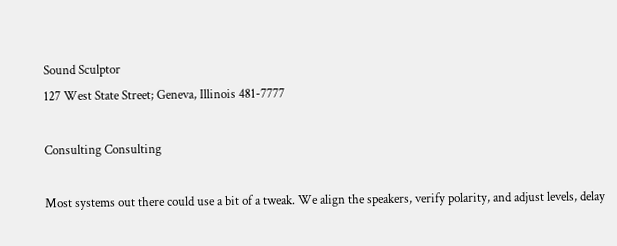Sound Sculptor
127 West State Street; Geneva, Illinois 481-7777

Consulting Consulting

Most systems out there could use a bit of a tweak. We align the speakers, verify polarity, and adjust levels, delay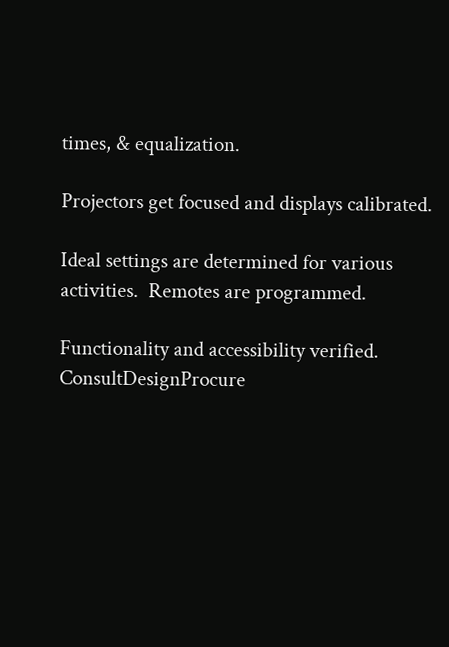times, & equalization.

Projectors get focused and displays calibrated.

Ideal settings are determined for various activities.  Remotes are programmed.

Functionality and accessibility verified.
ConsultDesignProcure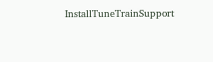InstallTuneTrainSupport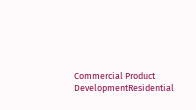Commercial Product DevelopmentResidential